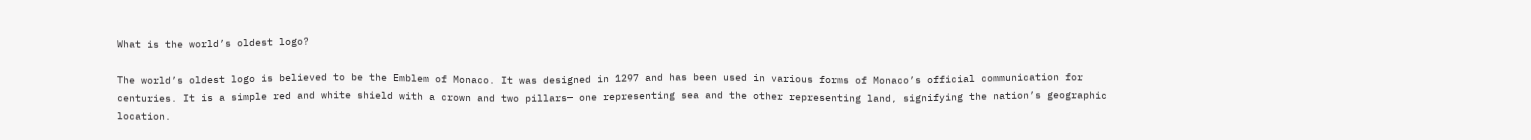What is the world’s oldest logo?

The world’s oldest logo is believed to be the Emblem of Monaco. It was designed in 1297 and has been used in various forms of Monaco’s official communication for centuries. It is a simple red and white shield with a crown and two pillars— one representing sea and the other representing land, signifying the nation’s geographic location.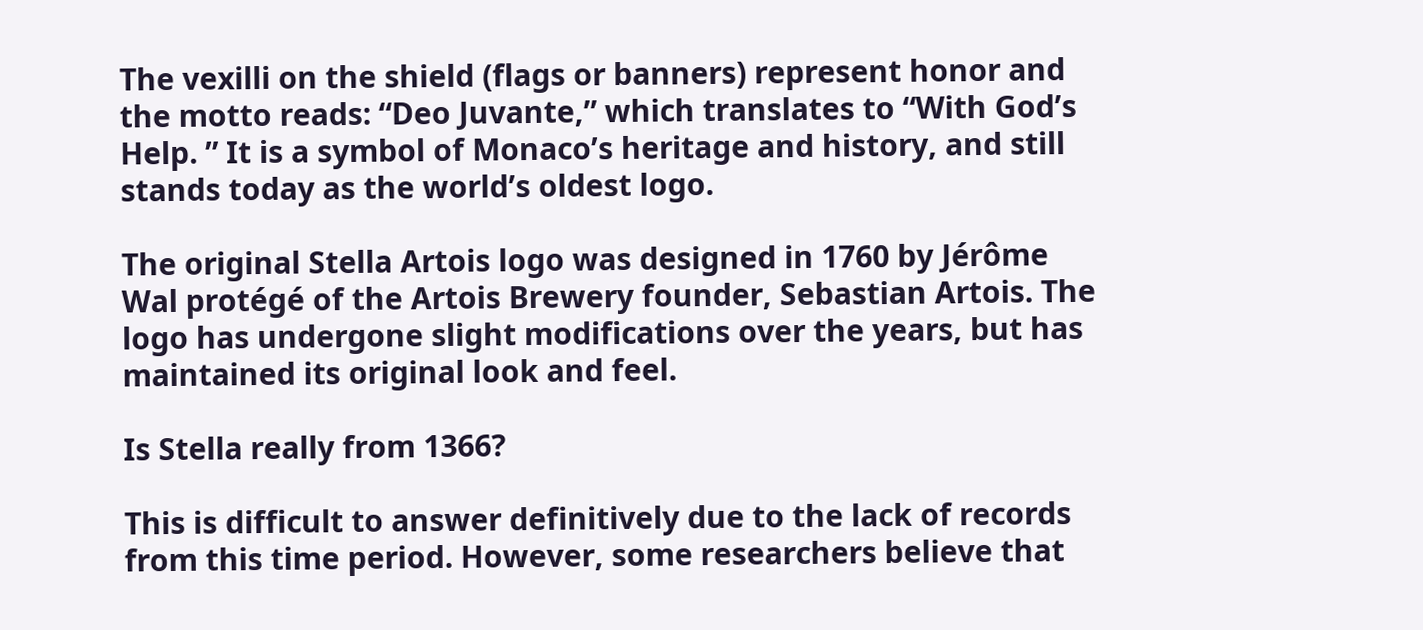The vexilli on the shield (flags or banners) represent honor and the motto reads: “Deo Juvante,” which translates to “With God’s Help. ” It is a symbol of Monaco’s heritage and history, and still stands today as the world’s oldest logo.

The original Stella Artois logo was designed in 1760 by Jérôme Wal protégé of the Artois Brewery founder, Sebastian Artois. The logo has undergone slight modifications over the years, but has maintained its original look and feel.

Is Stella really from 1366?

This is difficult to answer definitively due to the lack of records from this time period. However, some researchers believe that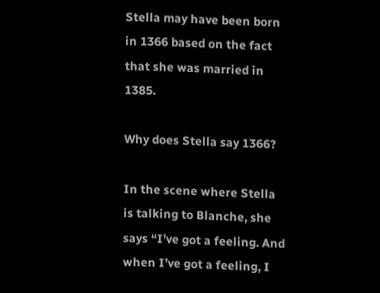Stella may have been born in 1366 based on the fact that she was married in 1385.

Why does Stella say 1366?

In the scene where Stella is talking to Blanche, she says “I’ve got a feeling. And when I’ve got a feeling, I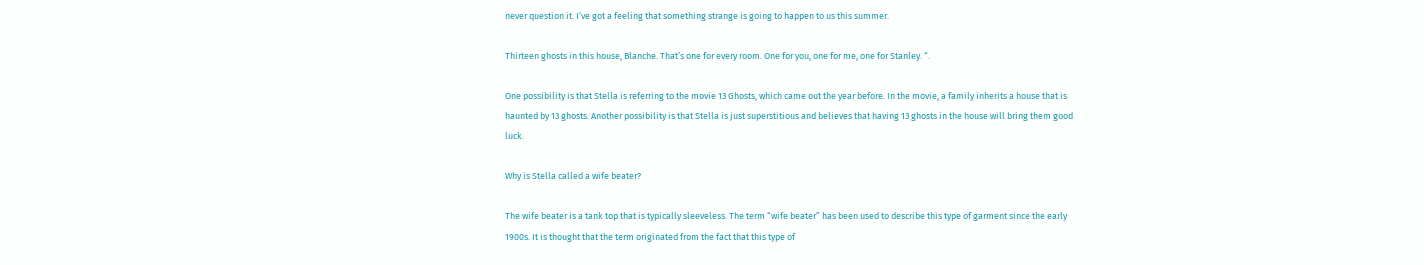never question it. I’ve got a feeling that something strange is going to happen to us this summer.

Thirteen ghosts in this house, Blanche. That’s one for every room. One for you, one for me, one for Stanley. “.

One possibility is that Stella is referring to the movie 13 Ghosts, which came out the year before. In the movie, a family inherits a house that is haunted by 13 ghosts. Another possibility is that Stella is just superstitious and believes that having 13 ghosts in the house will bring them good luck.

Why is Stella called a wife beater?

The wife beater is a tank top that is typically sleeveless. The term “wife beater” has been used to describe this type of garment since the early 1900s. It is thought that the term originated from the fact that this type of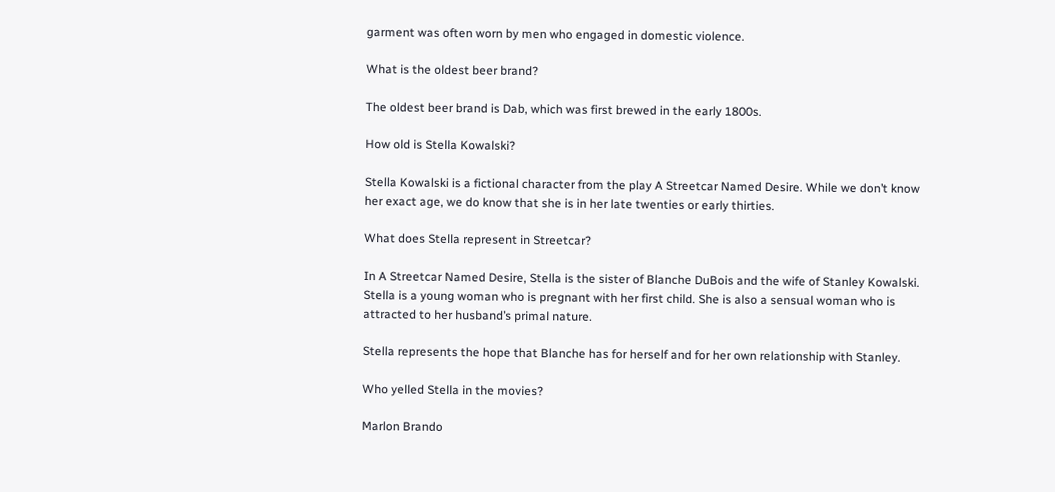garment was often worn by men who engaged in domestic violence.

What is the oldest beer brand?

The oldest beer brand is Dab, which was first brewed in the early 1800s.

How old is Stella Kowalski?

Stella Kowalski is a fictional character from the play A Streetcar Named Desire. While we don’t know her exact age, we do know that she is in her late twenties or early thirties.

What does Stella represent in Streetcar?

In A Streetcar Named Desire, Stella is the sister of Blanche DuBois and the wife of Stanley Kowalski. Stella is a young woman who is pregnant with her first child. She is also a sensual woman who is attracted to her husband’s primal nature.

Stella represents the hope that Blanche has for herself and for her own relationship with Stanley.

Who yelled Stella in the movies?

Marlon Brando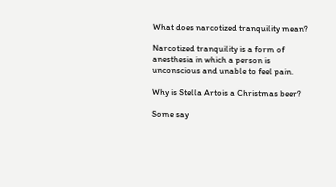What does narcotized tranquility mean?

Narcotized tranquility is a form of anesthesia in which a person is unconscious and unable to feel pain.

Why is Stella Artois a Christmas beer?

Some say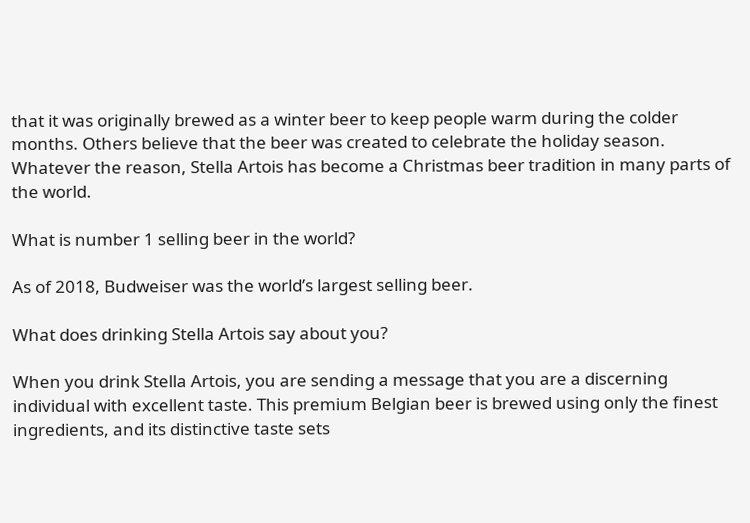that it was originally brewed as a winter beer to keep people warm during the colder months. Others believe that the beer was created to celebrate the holiday season. Whatever the reason, Stella Artois has become a Christmas beer tradition in many parts of the world.

What is number 1 selling beer in the world?

As of 2018, Budweiser was the world’s largest selling beer.

What does drinking Stella Artois say about you?

When you drink Stella Artois, you are sending a message that you are a discerning individual with excellent taste. This premium Belgian beer is brewed using only the finest ingredients, and its distinctive taste sets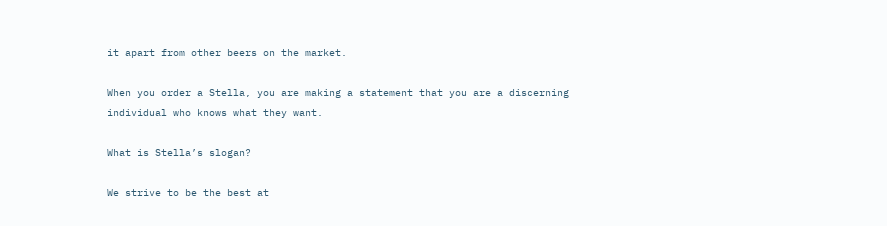it apart from other beers on the market.

When you order a Stella, you are making a statement that you are a discerning individual who knows what they want.

What is Stella’s slogan?

We strive to be the best at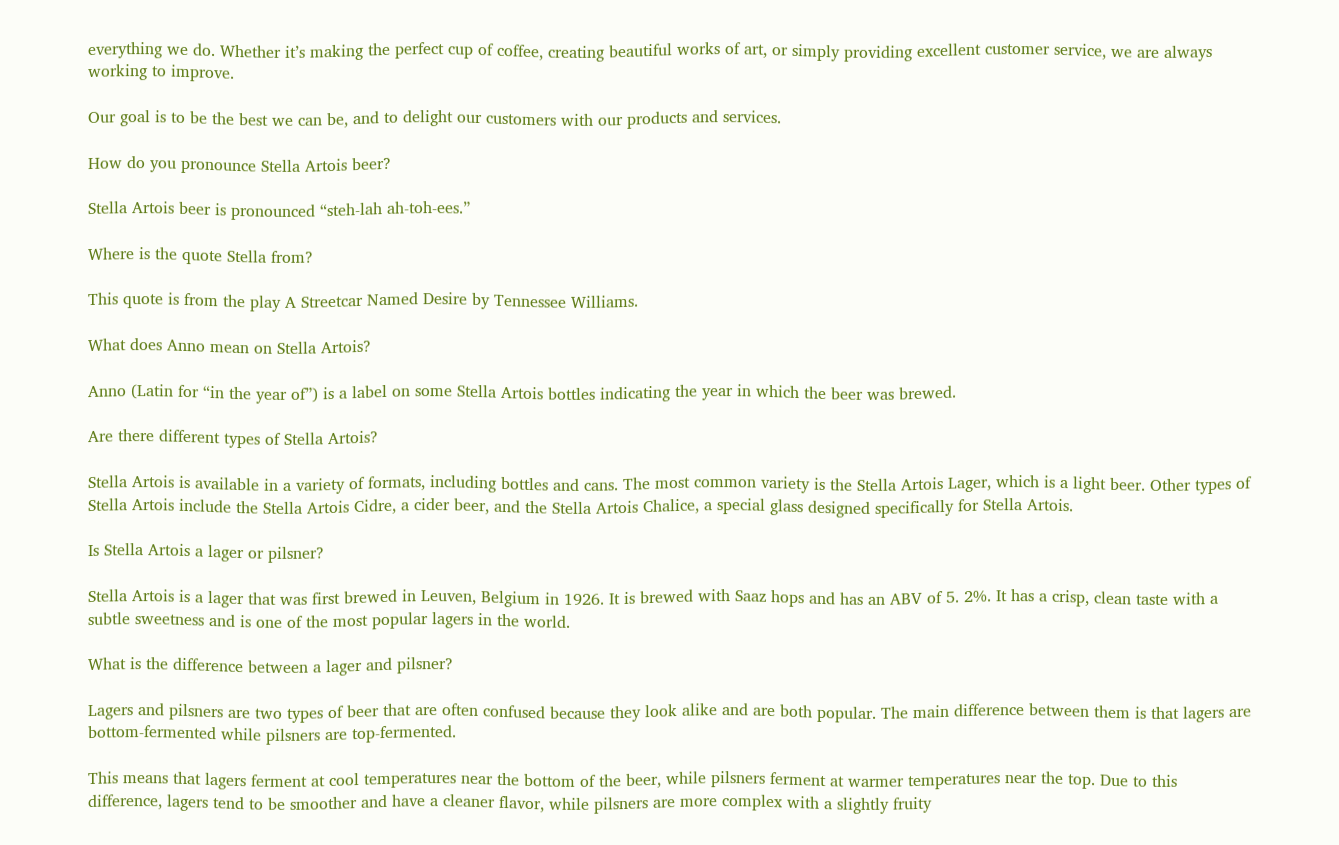everything we do. Whether it’s making the perfect cup of coffee, creating beautiful works of art, or simply providing excellent customer service, we are always working to improve.

Our goal is to be the best we can be, and to delight our customers with our products and services.

How do you pronounce Stella Artois beer?

Stella Artois beer is pronounced “steh-lah ah-toh-ees.”

Where is the quote Stella from?

This quote is from the play A Streetcar Named Desire by Tennessee Williams.

What does Anno mean on Stella Artois?

Anno (Latin for “in the year of”) is a label on some Stella Artois bottles indicating the year in which the beer was brewed.

Are there different types of Stella Artois?

Stella Artois is available in a variety of formats, including bottles and cans. The most common variety is the Stella Artois Lager, which is a light beer. Other types of Stella Artois include the Stella Artois Cidre, a cider beer, and the Stella Artois Chalice, a special glass designed specifically for Stella Artois.

Is Stella Artois a lager or pilsner?

Stella Artois is a lager that was first brewed in Leuven, Belgium in 1926. It is brewed with Saaz hops and has an ABV of 5. 2%. It has a crisp, clean taste with a subtle sweetness and is one of the most popular lagers in the world.

What is the difference between a lager and pilsner?

Lagers and pilsners are two types of beer that are often confused because they look alike and are both popular. The main difference between them is that lagers are bottom-fermented while pilsners are top-fermented.

This means that lagers ferment at cool temperatures near the bottom of the beer, while pilsners ferment at warmer temperatures near the top. Due to this difference, lagers tend to be smoother and have a cleaner flavor, while pilsners are more complex with a slightly fruity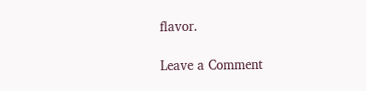flavor.

Leave a Comment